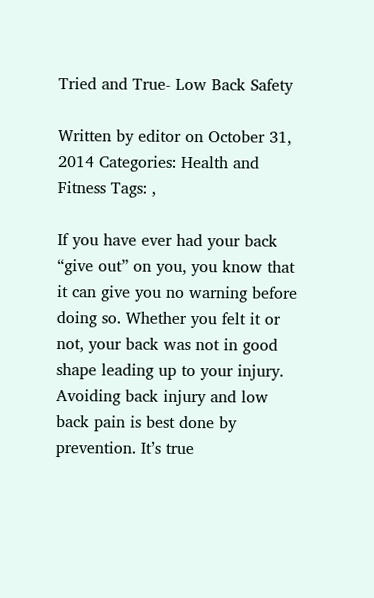Tried and True- Low Back Safety

Written by editor on October 31, 2014 Categories: Health and Fitness Tags: ,

If you have ever had your back “give out” on you, you know that it can give you no warning before doing so. Whether you felt it or not, your back was not in good shape leading up to your injury. Avoiding back injury and low back pain is best done by prevention. It’s true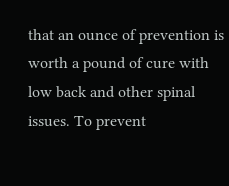that an ounce of prevention is worth a pound of cure with low back and other spinal issues. To prevent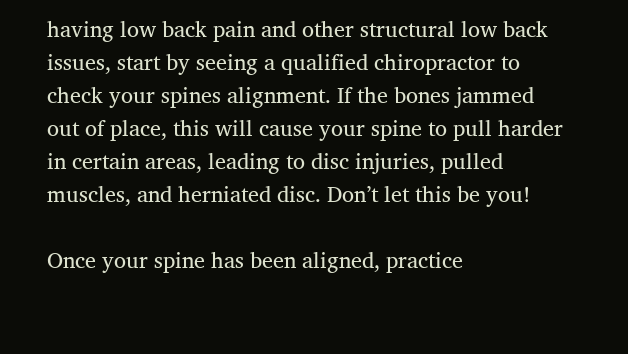having low back pain and other structural low back issues, start by seeing a qualified chiropractor to check your spines alignment. If the bones jammed out of place, this will cause your spine to pull harder in certain areas, leading to disc injuries, pulled muscles, and herniated disc. Don’t let this be you!

Once your spine has been aligned, practice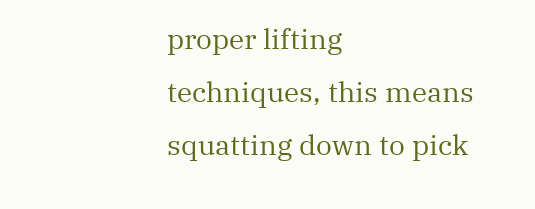proper lifting techniques, this means squatting down to pick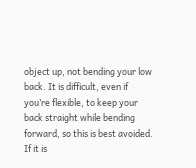object up, not bending your low back. It is difficult, even if you’re flexible, to keep your back straight while bending forward, so this is best avoided. If it is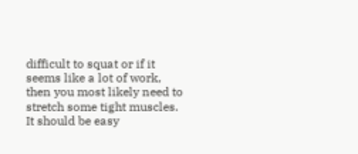difficult to squat or if it seems like a lot of work, then you most likely need to stretch some tight muscles. It should be easy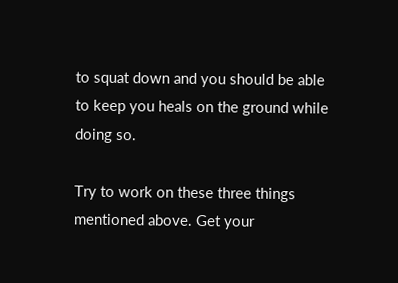to squat down and you should be able to keep you heals on the ground while doing so.

Try to work on these three things mentioned above. Get your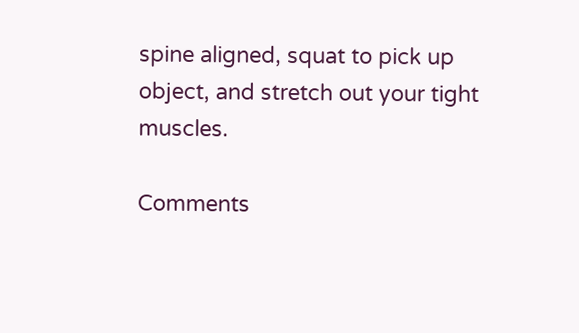spine aligned, squat to pick up object, and stretch out your tight muscles.

Comments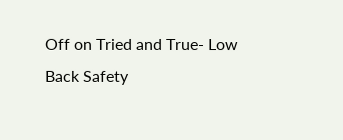Off on Tried and True- Low Back Safety